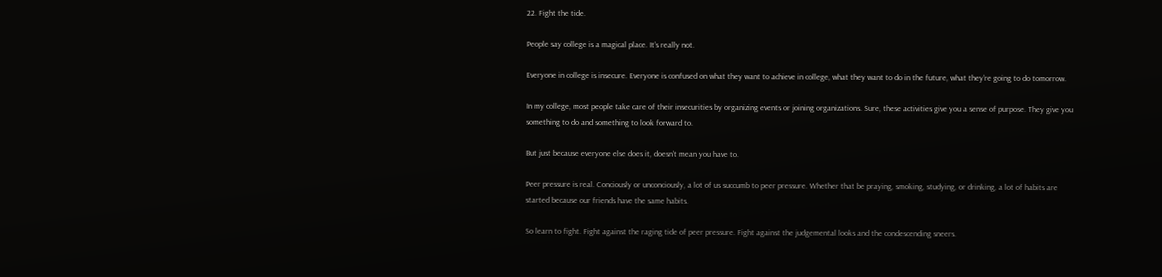22. Fight the tide.

People say college is a magical place. It’s really not.

Everyone in college is insecure. Everyone is confused on what they want to achieve in college, what they want to do in the future, what they’re going to do tomorrow.

In my college, most people take care of their insecurities by organizing events or joining organizations. Sure, these activities give you a sense of purpose. They give you something to do and something to look forward to.

But just because everyone else does it, doesn’t mean you have to.

Peer pressure is real. Conciously or unconciously, a lot of us succumb to peer pressure. Whether that be praying, smoking, studying, or drinking, a lot of habits are started because our friends have the same habits.

So learn to fight. Fight against the raging tide of peer pressure. Fight against the judgemental looks and the condescending sneers.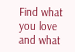Find what you love and what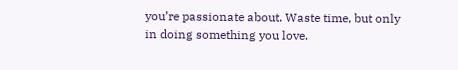you’re passionate about. Waste time, but only in doing something you love.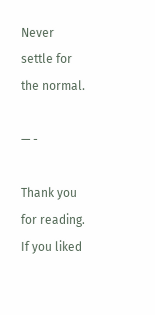Never settle for the normal.

— -

Thank you for reading. If you liked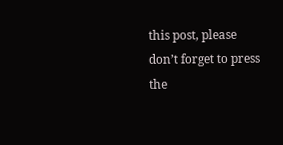this post, please don’t forget to press the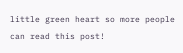little green heart so more people can read this post!